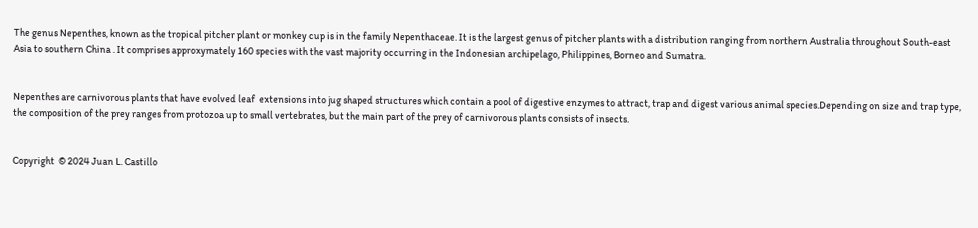The genus Nepenthes, known as the tropical pitcher plant or monkey cup is in the family Nepenthaceae. It is the largest genus of pitcher plants with a distribution ranging from northern Australia throughout South-east  Asia to southern China . It comprises approxymately 160 species with the vast majority occurring in the Indonesian archipelago, Philippines, Borneo and Sumatra.


Nepenthes are carnivorous plants that have evolved leaf  extensions into jug shaped structures which contain a pool of digestive enzymes to attract, trap and digest various animal species.Depending on size and trap type, the composition of the prey ranges from protozoa up to small vertebrates, but the main part of the prey of carnivorous plants consists of insects.


Copyright  © 2024 Juan L. Castillo